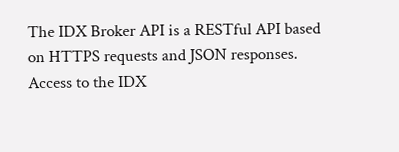The IDX Broker API is a RESTful API based on HTTPS requests and JSON responses. Access to the IDX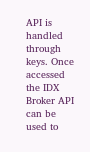API is handled through keys. Once accessed the IDX Broker API can be used to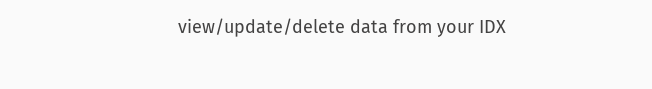view/update/delete data from your IDX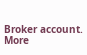Broker account. More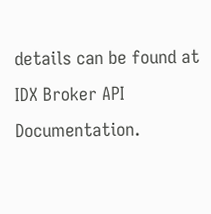details can be found at IDX Broker API Documentation.